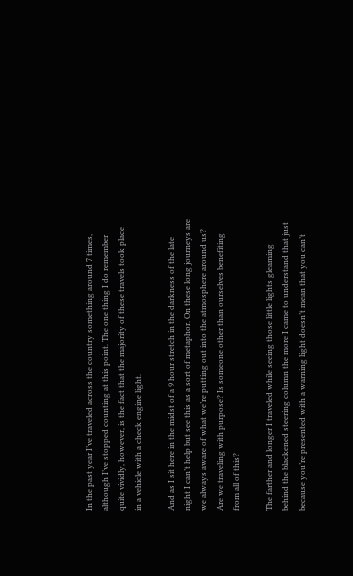In the past year I’ve traveled across the country something around 7 times, although I’ve stopped counting at this point. The one thing I do remember quite vividly, however, is the fact that the majority of these travels took place in a vehicle with a check engine light.

And as I sit here in the midst of a 9 hour stretch in the darkness of the late night I can’t help but see this as a sort of metaphor. On these long journeys are we always aware of what we’re putting out into the atmosphere around us? Are we traveling with purpose? Is someone other than ourselves benefiting from all of this?

The farther and longer I traveled while seeing those little lights gleaming behind the blackened steering column the more I came to understand that just because you’re presented with a warning light doesn’t mean that you can’t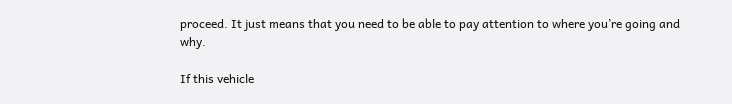proceed. It just means that you need to be able to pay attention to where you’re going and why.

If this vehicle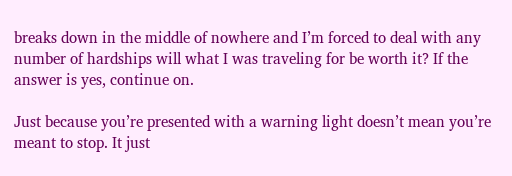breaks down in the middle of nowhere and I’m forced to deal with any number of hardships will what I was traveling for be worth it? If the answer is yes, continue on.

Just because you’re presented with a warning light doesn’t mean you’re meant to stop. It just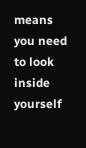means you need to look inside yourself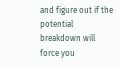and figure out if the potential breakdown will force you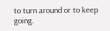to turn around or to keep going.